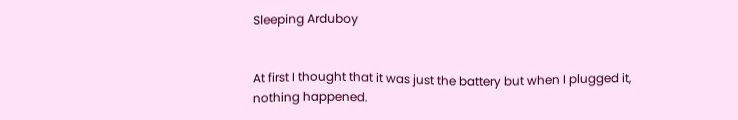Sleeping Arduboy


At first I thought that it was just the battery but when I plugged it, nothing happened.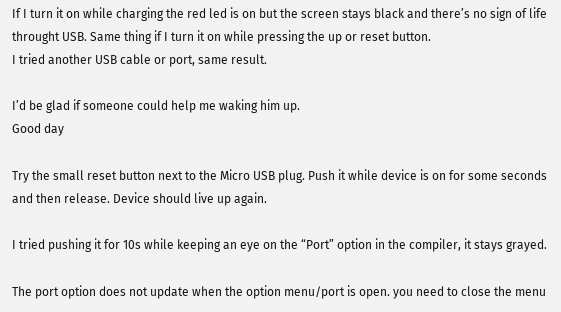If I turn it on while charging the red led is on but the screen stays black and there’s no sign of life throught USB. Same thing if I turn it on while pressing the up or reset button.
I tried another USB cable or port, same result.

I’d be glad if someone could help me waking him up.
Good day

Try the small reset button next to the Micro USB plug. Push it while device is on for some seconds and then release. Device should live up again.

I tried pushing it for 10s while keeping an eye on the “Port” option in the compiler, it stays grayed.

The port option does not update when the option menu/port is open. you need to close the menu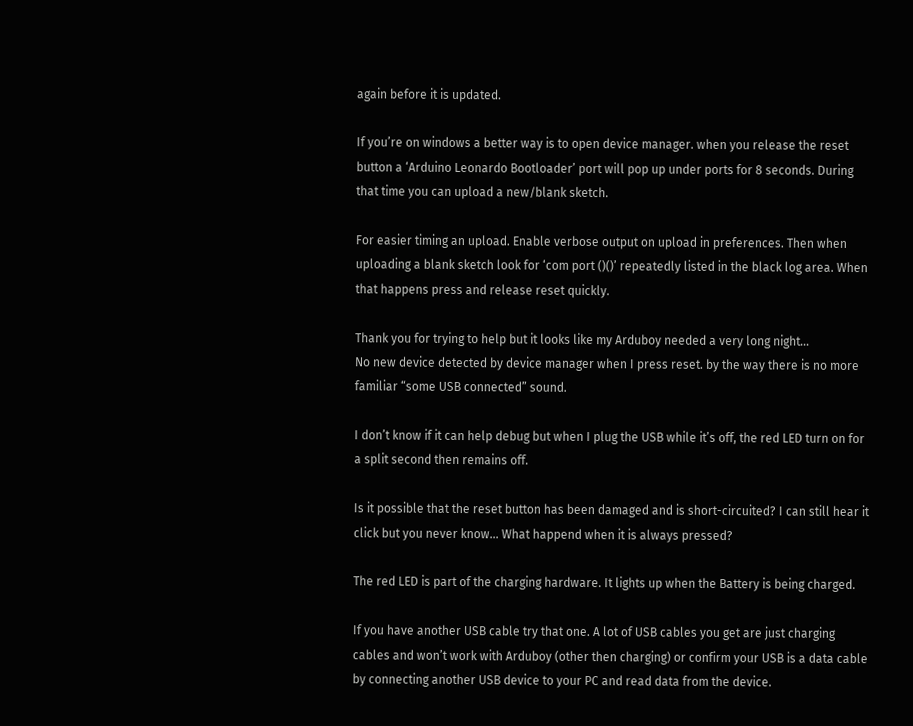again before it is updated.

If you’re on windows a better way is to open device manager. when you release the reset button a ‘Arduino Leonardo Bootloader’ port will pop up under ports for 8 seconds. During that time you can upload a new/blank sketch.

For easier timing an upload. Enable verbose output on upload in preferences. Then when uploading a blank sketch look for ‘com port ()()’ repeatedly listed in the black log area. When that happens press and release reset quickly.

Thank you for trying to help but it looks like my Arduboy needed a very long night…
No new device detected by device manager when I press reset. by the way there is no more familiar “some USB connected” sound.

I don’t know if it can help debug but when I plug the USB while it’s off, the red LED turn on for a split second then remains off.

Is it possible that the reset button has been damaged and is short-circuited? I can still hear it click but you never know… What happend when it is always pressed?

The red LED is part of the charging hardware. It lights up when the Battery is being charged.

If you have another USB cable try that one. A lot of USB cables you get are just charging cables and won’t work with Arduboy (other then charging) or confirm your USB is a data cable by connecting another USB device to your PC and read data from the device.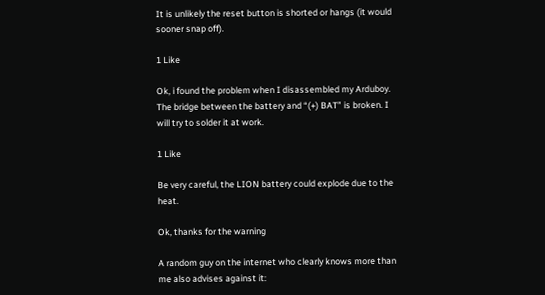It is unlikely the reset button is shorted or hangs (it would sooner snap off).

1 Like

Ok, i found the problem when I disassembled my Arduboy. The bridge between the battery and “(+) BAT” is broken. I will try to solder it at work.

1 Like

Be very careful, the LION battery could explode due to the heat.

Ok, thanks for the warning

A random guy on the internet who clearly knows more than me also advises against it: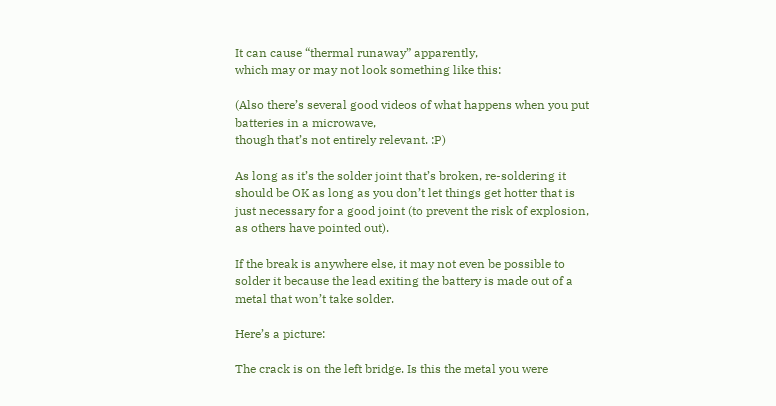It can cause “thermal runaway” apparently,
which may or may not look something like this:

(Also there’s several good videos of what happens when you put batteries in a microwave,
though that’s not entirely relevant. :P)

As long as it’s the solder joint that’s broken, re-soldering it should be OK as long as you don’t let things get hotter that is just necessary for a good joint (to prevent the risk of explosion, as others have pointed out).

If the break is anywhere else, it may not even be possible to solder it because the lead exiting the battery is made out of a metal that won’t take solder.

Here’s a picture:

The crack is on the left bridge. Is this the metal you were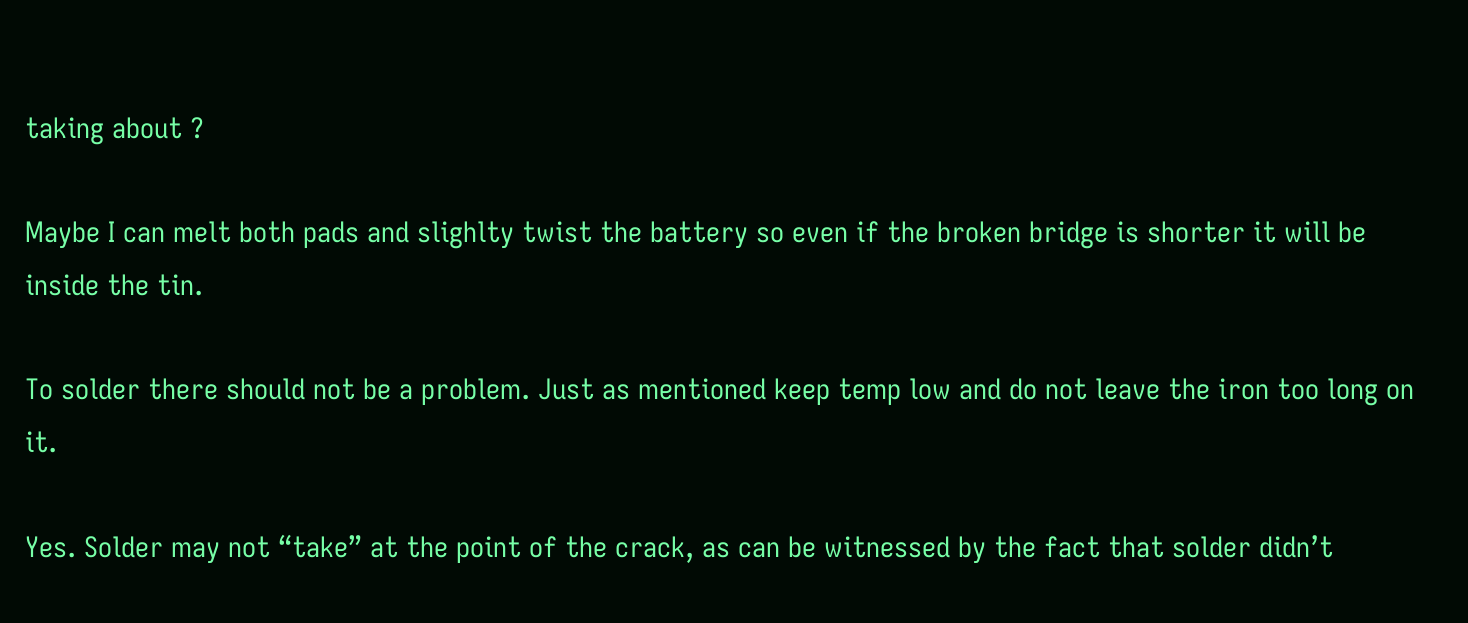taking about ?

Maybe I can melt both pads and slighlty twist the battery so even if the broken bridge is shorter it will be inside the tin.

To solder there should not be a problem. Just as mentioned keep temp low and do not leave the iron too long on it.

Yes. Solder may not “take” at the point of the crack, as can be witnessed by the fact that solder didn’t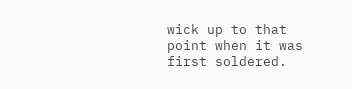wick up to that point when it was first soldered.